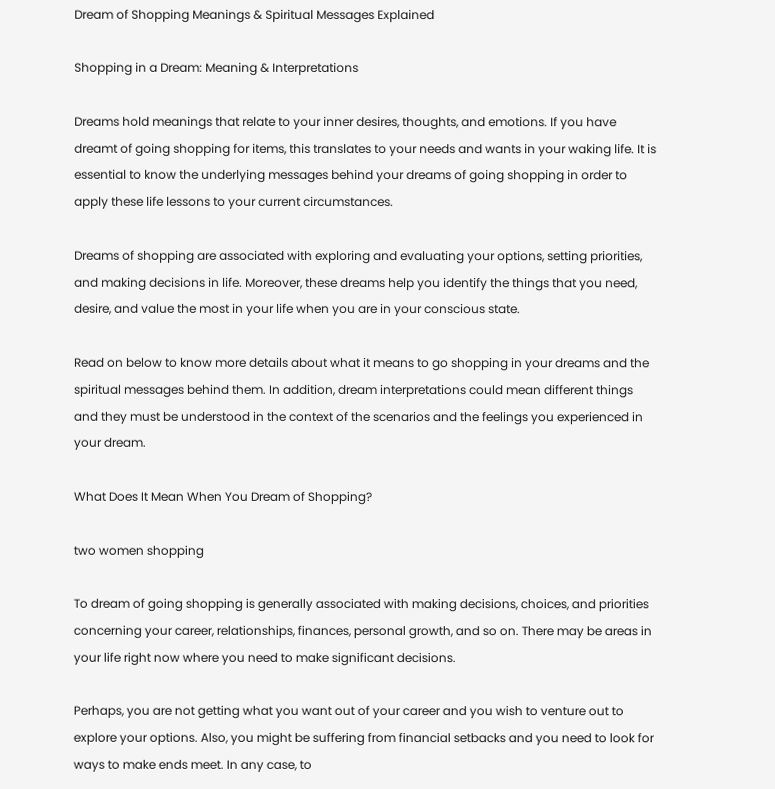Dream of Shopping Meanings & Spiritual Messages Explained

Shopping in a Dream: Meaning & Interpretations

Dreams hold meanings that relate to your inner desires, thoughts, and emotions. If you have dreamt of going shopping for items, this translates to your needs and wants in your waking life. It is essential to know the underlying messages behind your dreams of going shopping in order to apply these life lessons to your current circumstances.

Dreams of shopping are associated with exploring and evaluating your options, setting priorities, and making decisions in life. Moreover, these dreams help you identify the things that you need, desire, and value the most in your life when you are in your conscious state.

Read on below to know more details about what it means to go shopping in your dreams and the spiritual messages behind them. In addition, dream interpretations could mean different things and they must be understood in the context of the scenarios and the feelings you experienced in your dream.

What Does It Mean When You Dream of Shopping?

two women shopping

To dream of going shopping is generally associated with making decisions, choices, and priorities concerning your career, relationships, finances, personal growth, and so on. There may be areas in your life right now where you need to make significant decisions.

Perhaps, you are not getting what you want out of your career and you wish to venture out to explore your options. Also, you might be suffering from financial setbacks and you need to look for ways to make ends meet. In any case, to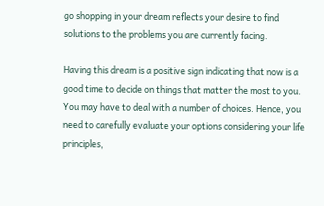go shopping in your dream reflects your desire to find solutions to the problems you are currently facing.

Having this dream is a positive sign indicating that now is a good time to decide on things that matter the most to you. You may have to deal with a number of choices. Hence, you need to carefully evaluate your options considering your life principles,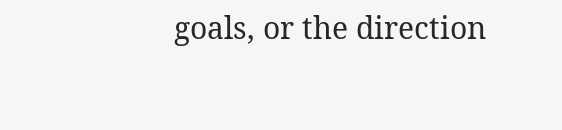goals, or the direction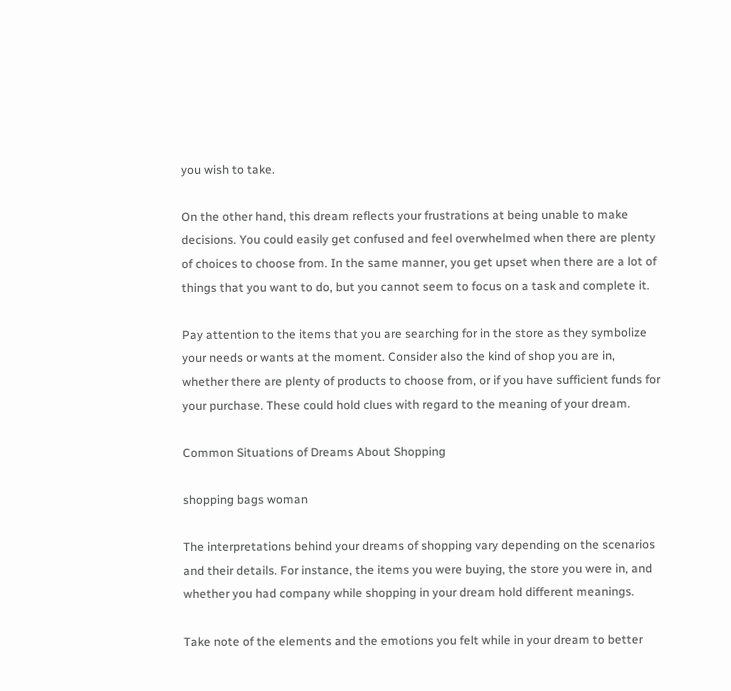you wish to take.

On the other hand, this dream reflects your frustrations at being unable to make decisions. You could easily get confused and feel overwhelmed when there are plenty of choices to choose from. In the same manner, you get upset when there are a lot of things that you want to do, but you cannot seem to focus on a task and complete it.

Pay attention to the items that you are searching for in the store as they symbolize your needs or wants at the moment. Consider also the kind of shop you are in, whether there are plenty of products to choose from, or if you have sufficient funds for your purchase. These could hold clues with regard to the meaning of your dream.

Common Situations of Dreams About Shopping

shopping bags woman

The interpretations behind your dreams of shopping vary depending on the scenarios and their details. For instance, the items you were buying, the store you were in, and whether you had company while shopping in your dream hold different meanings.

Take note of the elements and the emotions you felt while in your dream to better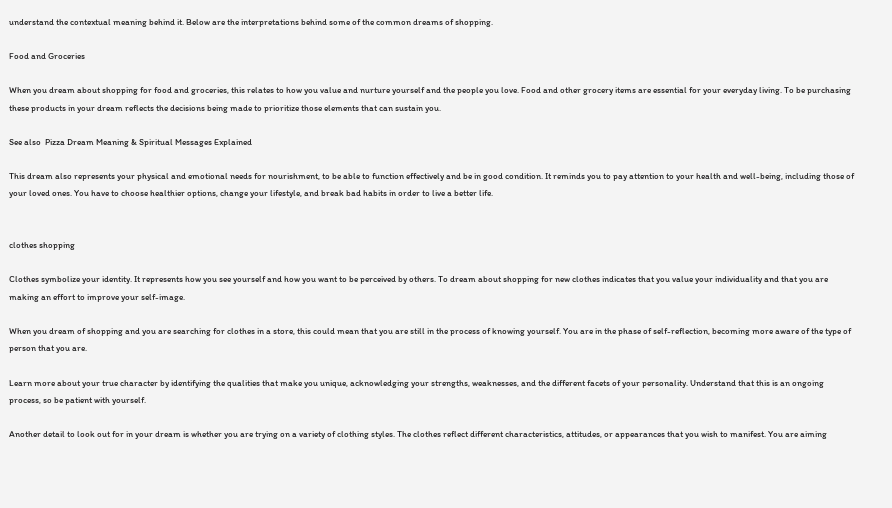understand the contextual meaning behind it. Below are the interpretations behind some of the common dreams of shopping.

Food and Groceries

When you dream about shopping for food and groceries, this relates to how you value and nurture yourself and the people you love. Food and other grocery items are essential for your everyday living. To be purchasing these products in your dream reflects the decisions being made to prioritize those elements that can sustain you.

See also  Pizza Dream Meaning & Spiritual Messages Explained

This dream also represents your physical and emotional needs for nourishment, to be able to function effectively and be in good condition. It reminds you to pay attention to your health and well-being, including those of your loved ones. You have to choose healthier options, change your lifestyle, and break bad habits in order to live a better life.


clothes shopping

Clothes symbolize your identity. It represents how you see yourself and how you want to be perceived by others. To dream about shopping for new clothes indicates that you value your individuality and that you are making an effort to improve your self-image.

When you dream of shopping and you are searching for clothes in a store, this could mean that you are still in the process of knowing yourself. You are in the phase of self-reflection, becoming more aware of the type of person that you are.

Learn more about your true character by identifying the qualities that make you unique, acknowledging your strengths, weaknesses, and the different facets of your personality. Understand that this is an ongoing process, so be patient with yourself.

Another detail to look out for in your dream is whether you are trying on a variety of clothing styles. The clothes reflect different characteristics, attitudes, or appearances that you wish to manifest. You are aiming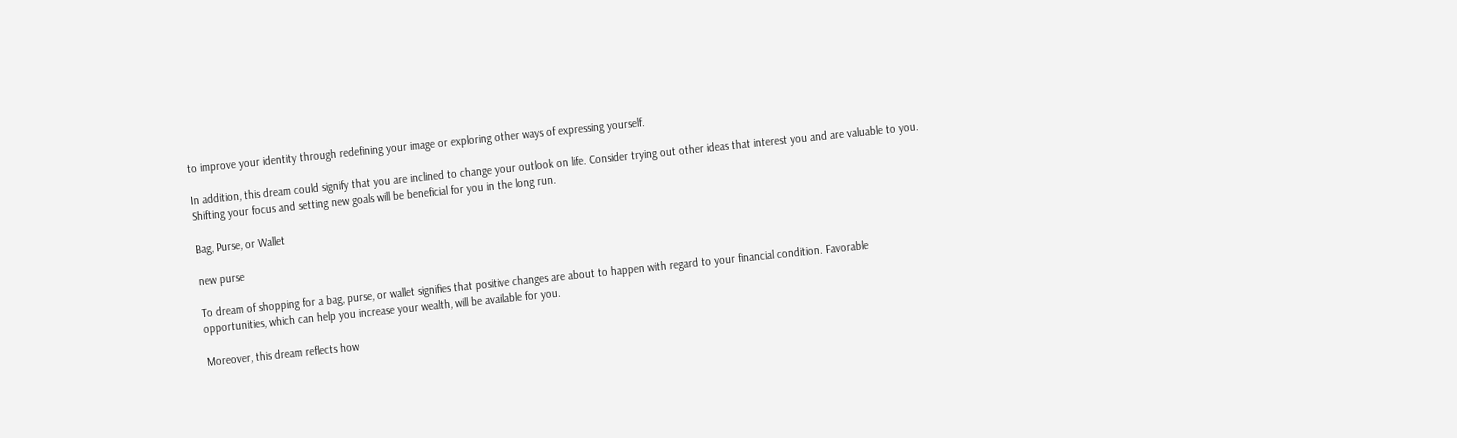to improve your identity through redefining your image or exploring other ways of expressing yourself.

In addition, this dream could signify that you are inclined to change your outlook on life. Consider trying out other ideas that interest you and are valuable to you. Shifting your focus and setting new goals will be beneficial for you in the long run.

Bag, Purse, or Wallet

new purse

To dream of shopping for a bag, purse, or wallet signifies that positive changes are about to happen with regard to your financial condition. Favorable opportunities, which can help you increase your wealth, will be available for you.

Moreover, this dream reflects how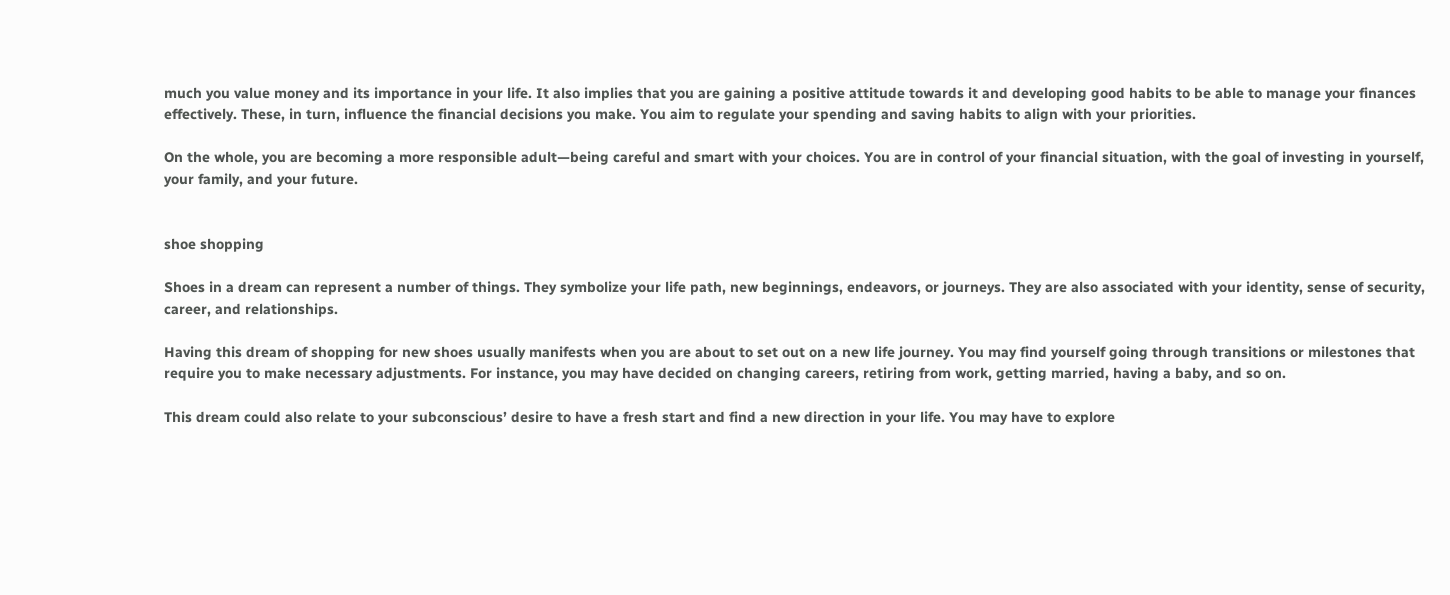much you value money and its importance in your life. It also implies that you are gaining a positive attitude towards it and developing good habits to be able to manage your finances effectively. These, in turn, influence the financial decisions you make. You aim to regulate your spending and saving habits to align with your priorities.

On the whole, you are becoming a more responsible adult—being careful and smart with your choices. You are in control of your financial situation, with the goal of investing in yourself, your family, and your future.


shoe shopping

Shoes in a dream can represent a number of things. They symbolize your life path, new beginnings, endeavors, or journeys. They are also associated with your identity, sense of security, career, and relationships.

Having this dream of shopping for new shoes usually manifests when you are about to set out on a new life journey. You may find yourself going through transitions or milestones that require you to make necessary adjustments. For instance, you may have decided on changing careers, retiring from work, getting married, having a baby, and so on.

This dream could also relate to your subconscious’ desire to have a fresh start and find a new direction in your life. You may have to explore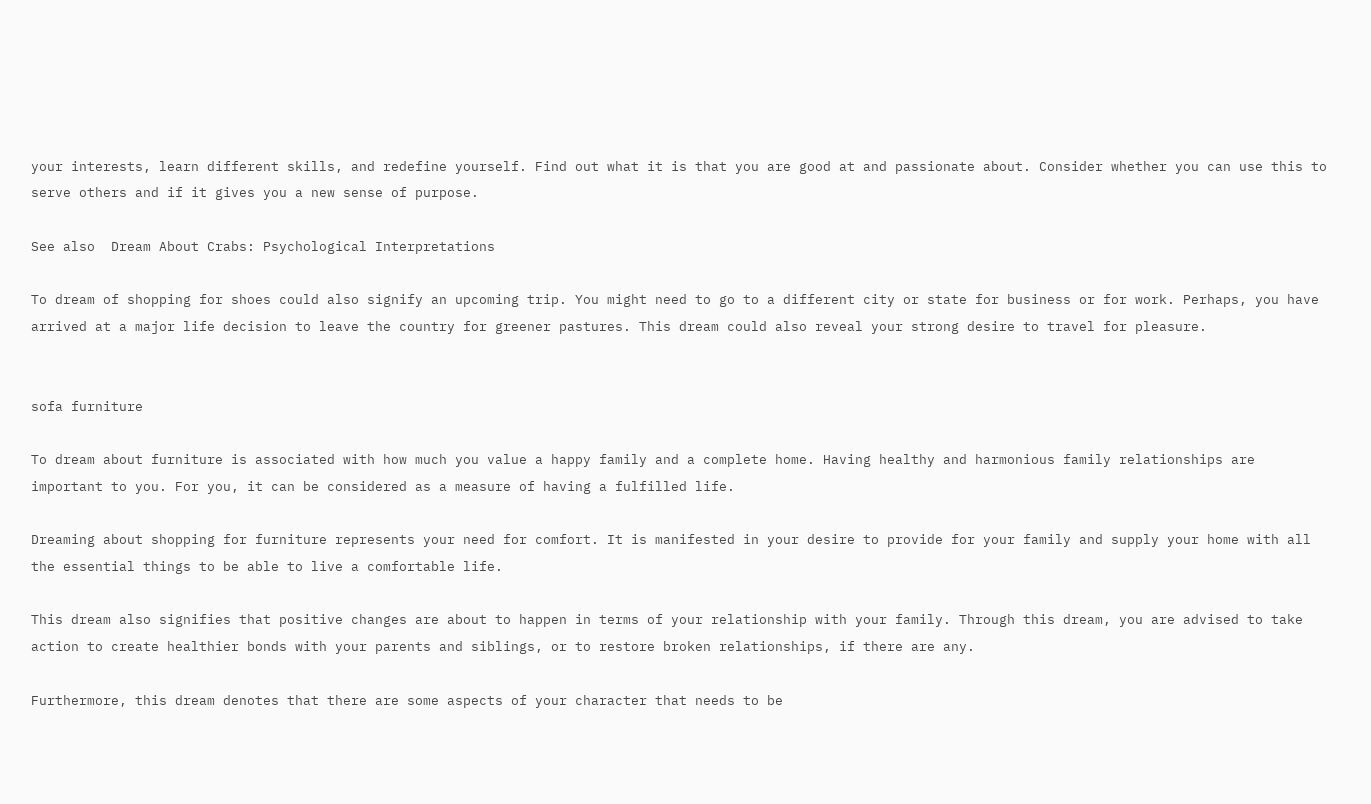your interests, learn different skills, and redefine yourself. Find out what it is that you are good at and passionate about. Consider whether you can use this to serve others and if it gives you a new sense of purpose.

See also  Dream About Crabs: Psychological Interpretations

To dream of shopping for shoes could also signify an upcoming trip. You might need to go to a different city or state for business or for work. Perhaps, you have arrived at a major life decision to leave the country for greener pastures. This dream could also reveal your strong desire to travel for pleasure.


sofa furniture

To dream about furniture is associated with how much you value a happy family and a complete home. Having healthy and harmonious family relationships are important to you. For you, it can be considered as a measure of having a fulfilled life.

Dreaming about shopping for furniture represents your need for comfort. It is manifested in your desire to provide for your family and supply your home with all the essential things to be able to live a comfortable life.

This dream also signifies that positive changes are about to happen in terms of your relationship with your family. Through this dream, you are advised to take action to create healthier bonds with your parents and siblings, or to restore broken relationships, if there are any.

Furthermore, this dream denotes that there are some aspects of your character that needs to be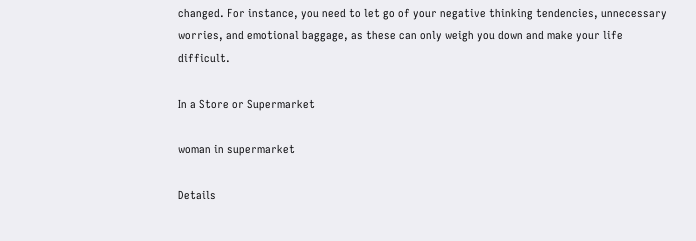changed. For instance, you need to let go of your negative thinking tendencies, unnecessary worries, and emotional baggage, as these can only weigh you down and make your life difficult.

In a Store or Supermarket

woman in supermarket

Details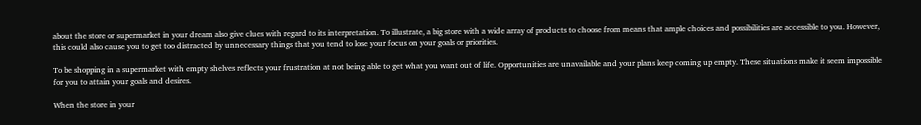about the store or supermarket in your dream also give clues with regard to its interpretation. To illustrate, a big store with a wide array of products to choose from means that ample choices and possibilities are accessible to you. However, this could also cause you to get too distracted by unnecessary things that you tend to lose your focus on your goals or priorities.

To be shopping in a supermarket with empty shelves reflects your frustration at not being able to get what you want out of life. Opportunities are unavailable and your plans keep coming up empty. These situations make it seem impossible for you to attain your goals and desires.

When the store in your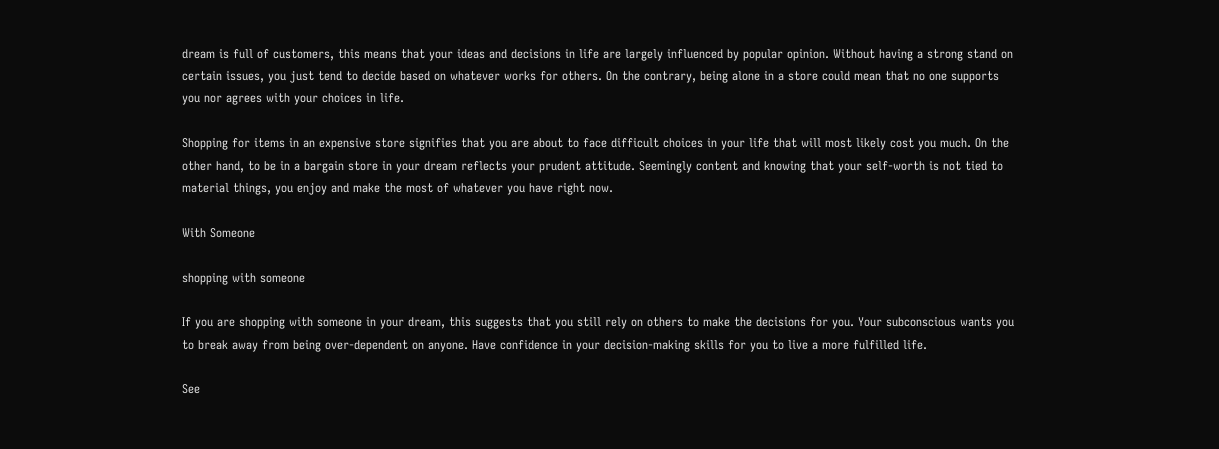dream is full of customers, this means that your ideas and decisions in life are largely influenced by popular opinion. Without having a strong stand on certain issues, you just tend to decide based on whatever works for others. On the contrary, being alone in a store could mean that no one supports you nor agrees with your choices in life.

Shopping for items in an expensive store signifies that you are about to face difficult choices in your life that will most likely cost you much. On the other hand, to be in a bargain store in your dream reflects your prudent attitude. Seemingly content and knowing that your self-worth is not tied to material things, you enjoy and make the most of whatever you have right now.

With Someone

shopping with someone

If you are shopping with someone in your dream, this suggests that you still rely on others to make the decisions for you. Your subconscious wants you to break away from being over-dependent on anyone. Have confidence in your decision-making skills for you to live a more fulfilled life.

See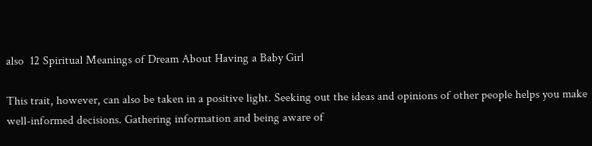also  12 Spiritual Meanings of Dream About Having a Baby Girl

This trait, however, can also be taken in a positive light. Seeking out the ideas and opinions of other people helps you make well-informed decisions. Gathering information and being aware of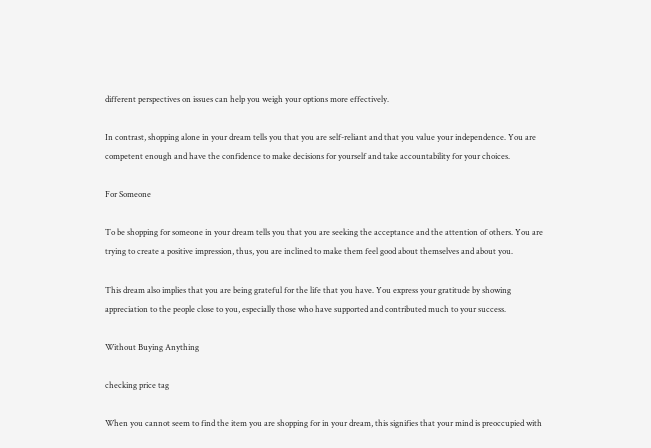different perspectives on issues can help you weigh your options more effectively.

In contrast, shopping alone in your dream tells you that you are self-reliant and that you value your independence. You are competent enough and have the confidence to make decisions for yourself and take accountability for your choices.

For Someone

To be shopping for someone in your dream tells you that you are seeking the acceptance and the attention of others. You are trying to create a positive impression, thus, you are inclined to make them feel good about themselves and about you.

This dream also implies that you are being grateful for the life that you have. You express your gratitude by showing appreciation to the people close to you, especially those who have supported and contributed much to your success.

Without Buying Anything

checking price tag

When you cannot seem to find the item you are shopping for in your dream, this signifies that your mind is preoccupied with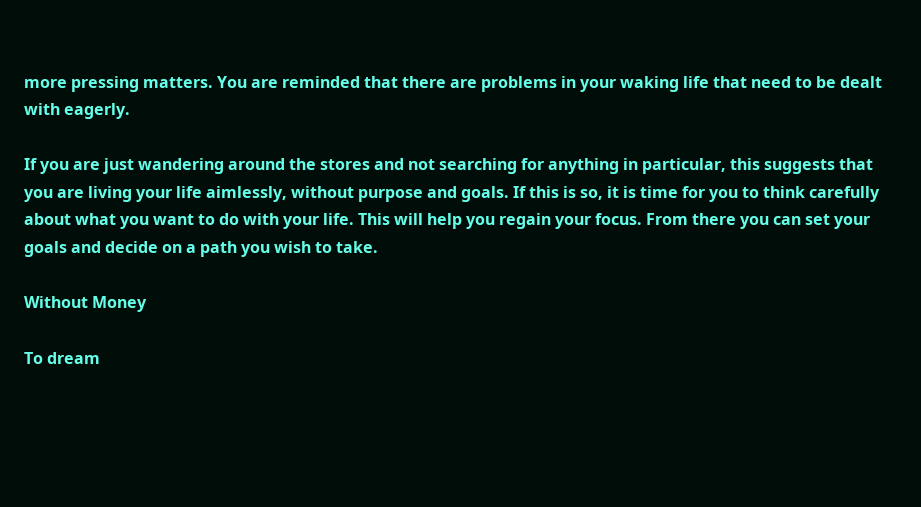more pressing matters. You are reminded that there are problems in your waking life that need to be dealt with eagerly.

If you are just wandering around the stores and not searching for anything in particular, this suggests that you are living your life aimlessly, without purpose and goals. If this is so, it is time for you to think carefully about what you want to do with your life. This will help you regain your focus. From there you can set your goals and decide on a path you wish to take.

Without Money

To dream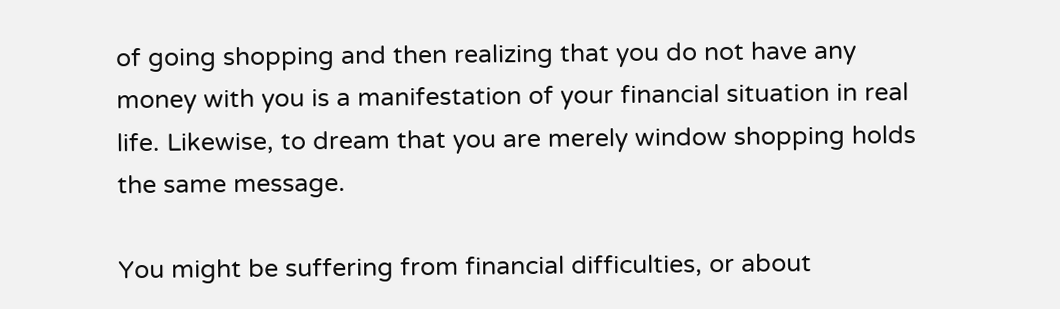of going shopping and then realizing that you do not have any money with you is a manifestation of your financial situation in real life. Likewise, to dream that you are merely window shopping holds the same message.

You might be suffering from financial difficulties, or about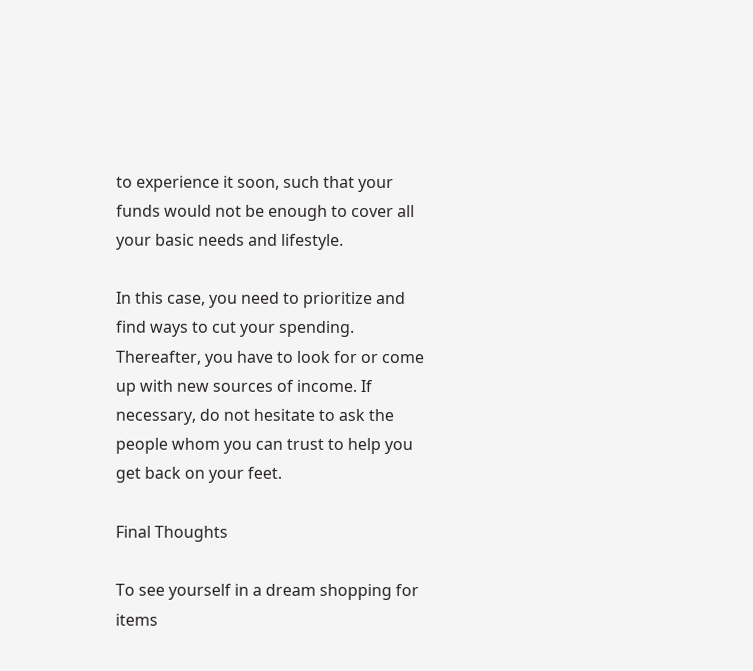to experience it soon, such that your funds would not be enough to cover all your basic needs and lifestyle.

In this case, you need to prioritize and find ways to cut your spending. Thereafter, you have to look for or come up with new sources of income. If necessary, do not hesitate to ask the people whom you can trust to help you get back on your feet.

Final Thoughts

To see yourself in a dream shopping for items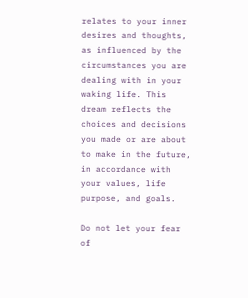relates to your inner desires and thoughts, as influenced by the circumstances you are dealing with in your waking life. This dream reflects the choices and decisions you made or are about to make in the future, in accordance with your values, life purpose, and goals.

Do not let your fear of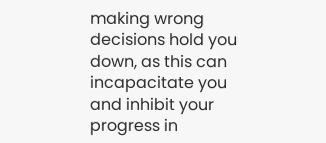making wrong decisions hold you down, as this can incapacitate you and inhibit your progress in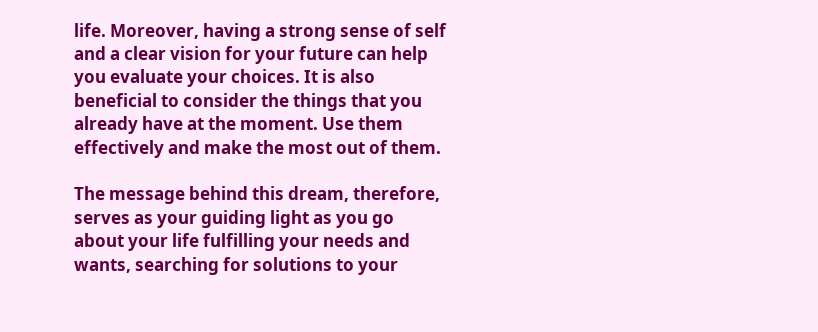life. Moreover, having a strong sense of self and a clear vision for your future can help you evaluate your choices. It is also beneficial to consider the things that you already have at the moment. Use them effectively and make the most out of them.

The message behind this dream, therefore, serves as your guiding light as you go about your life fulfilling your needs and wants, searching for solutions to your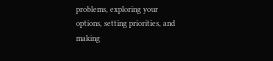problems, exploring your options, setting priorities, and making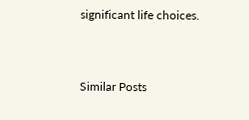significant life choices.


Similar Posts